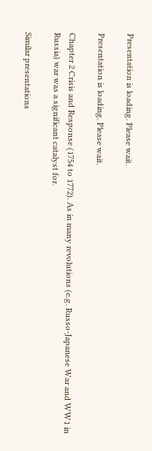Presentation is loading. Please wait.

Presentation is loading. Please wait.

Chapter 2 Crisis and Response (1754 to 1772). As in many revolutions (e.g. Russo-Japanese War and WW1 in Russia) war was a significant catalyst for.

Similar presentations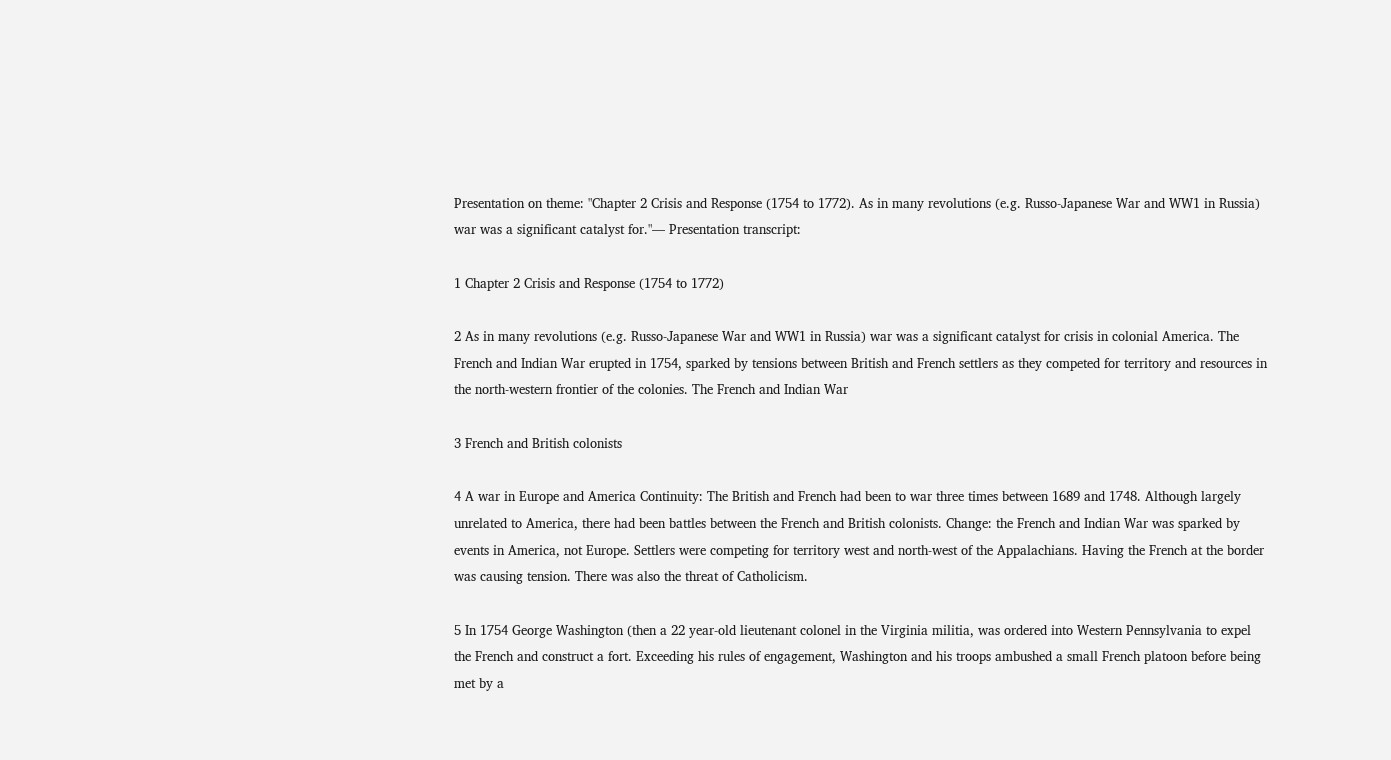Presentation on theme: "Chapter 2 Crisis and Response (1754 to 1772). As in many revolutions (e.g. Russo-Japanese War and WW1 in Russia) war was a significant catalyst for."— Presentation transcript:

1 Chapter 2 Crisis and Response (1754 to 1772)

2 As in many revolutions (e.g. Russo-Japanese War and WW1 in Russia) war was a significant catalyst for crisis in colonial America. The French and Indian War erupted in 1754, sparked by tensions between British and French settlers as they competed for territory and resources in the north-western frontier of the colonies. The French and Indian War

3 French and British colonists

4 A war in Europe and America Continuity: The British and French had been to war three times between 1689 and 1748. Although largely unrelated to America, there had been battles between the French and British colonists. Change: the French and Indian War was sparked by events in America, not Europe. Settlers were competing for territory west and north-west of the Appalachians. Having the French at the border was causing tension. There was also the threat of Catholicism.

5 In 1754 George Washington (then a 22 year-old lieutenant colonel in the Virginia militia, was ordered into Western Pennsylvania to expel the French and construct a fort. Exceeding his rules of engagement, Washington and his troops ambushed a small French platoon before being met by a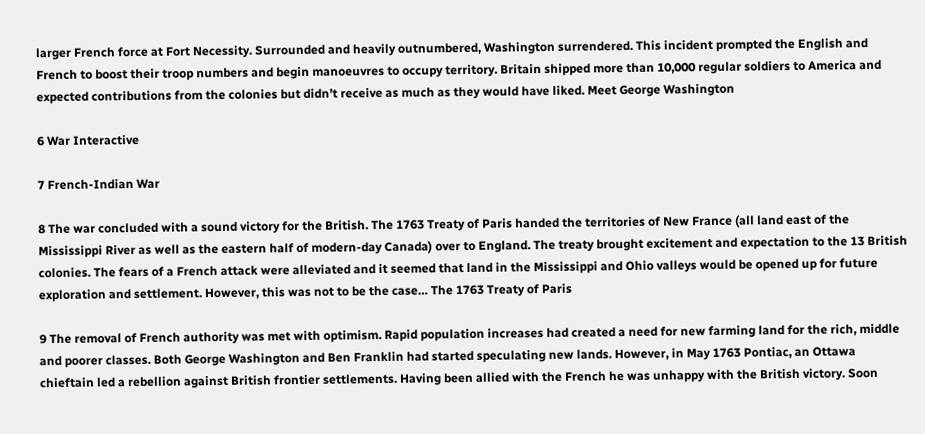larger French force at Fort Necessity. Surrounded and heavily outnumbered, Washington surrendered. This incident prompted the English and French to boost their troop numbers and begin manoeuvres to occupy territory. Britain shipped more than 10,000 regular soldiers to America and expected contributions from the colonies but didn’t receive as much as they would have liked. Meet George Washington

6 War Interactive

7 French-Indian War

8 The war concluded with a sound victory for the British. The 1763 Treaty of Paris handed the territories of New France (all land east of the Mississippi River as well as the eastern half of modern-day Canada) over to England. The treaty brought excitement and expectation to the 13 British colonies. The fears of a French attack were alleviated and it seemed that land in the Mississippi and Ohio valleys would be opened up for future exploration and settlement. However, this was not to be the case… The 1763 Treaty of Paris

9 The removal of French authority was met with optimism. Rapid population increases had created a need for new farming land for the rich, middle and poorer classes. Both George Washington and Ben Franklin had started speculating new lands. However, in May 1763 Pontiac, an Ottawa chieftain led a rebellion against British frontier settlements. Having been allied with the French he was unhappy with the British victory. Soon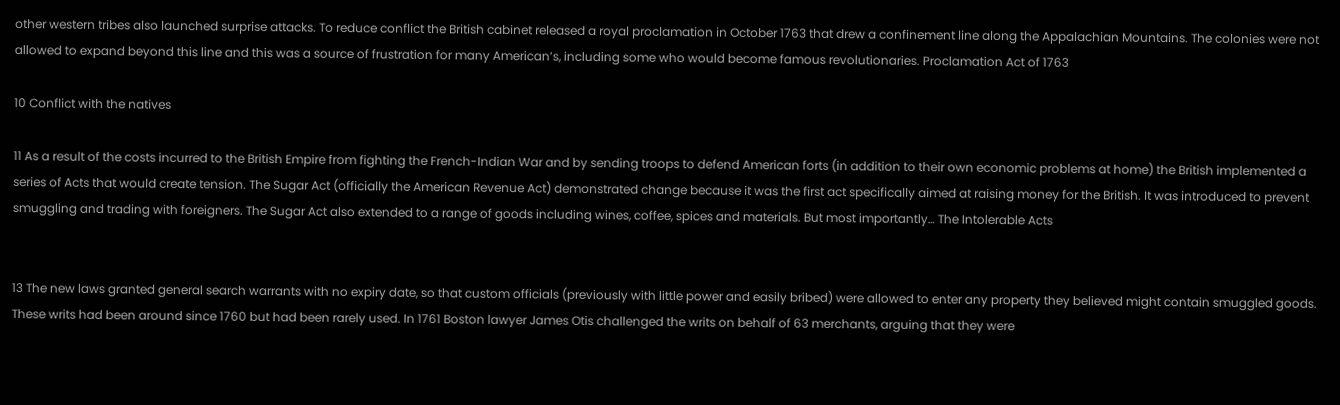other western tribes also launched surprise attacks. To reduce conflict the British cabinet released a royal proclamation in October 1763 that drew a confinement line along the Appalachian Mountains. The colonies were not allowed to expand beyond this line and this was a source of frustration for many American’s, including some who would become famous revolutionaries. Proclamation Act of 1763

10 Conflict with the natives

11 As a result of the costs incurred to the British Empire from fighting the French-Indian War and by sending troops to defend American forts (in addition to their own economic problems at home) the British implemented a series of Acts that would create tension. The Sugar Act (officially the American Revenue Act) demonstrated change because it was the first act specifically aimed at raising money for the British. It was introduced to prevent smuggling and trading with foreigners. The Sugar Act also extended to a range of goods including wines, coffee, spices and materials. But most importantly… The Intolerable Acts


13 The new laws granted general search warrants with no expiry date, so that custom officials (previously with little power and easily bribed) were allowed to enter any property they believed might contain smuggled goods. These writs had been around since 1760 but had been rarely used. In 1761 Boston lawyer James Otis challenged the writs on behalf of 63 merchants, arguing that they were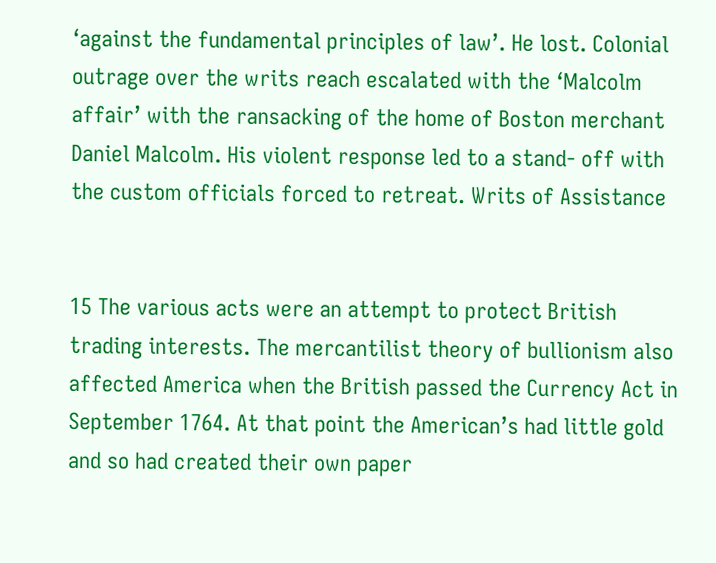‘against the fundamental principles of law’. He lost. Colonial outrage over the writs reach escalated with the ‘Malcolm affair’ with the ransacking of the home of Boston merchant Daniel Malcolm. His violent response led to a stand- off with the custom officials forced to retreat. Writs of Assistance


15 The various acts were an attempt to protect British trading interests. The mercantilist theory of bullionism also affected America when the British passed the Currency Act in September 1764. At that point the American’s had little gold and so had created their own paper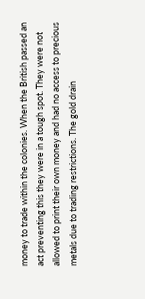money to trade within the colonies. When the British passed an act preventing this they were in a tough spot. They were not allowed to print their own money and had no access to precious metals due to trading restrictions. The gold drain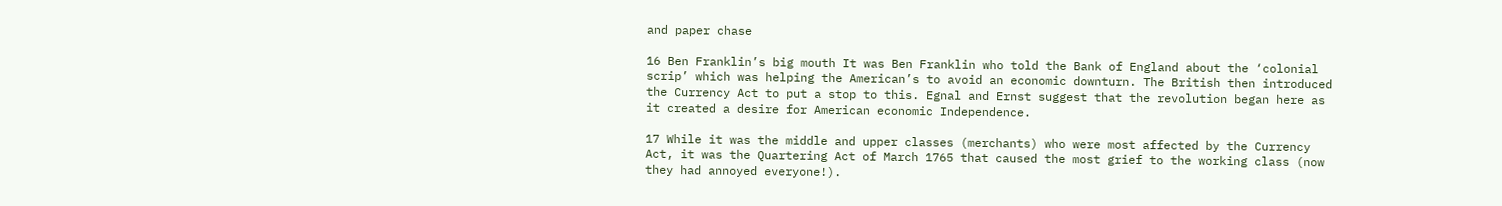and paper chase

16 Ben Franklin’s big mouth It was Ben Franklin who told the Bank of England about the ‘colonial scrip’ which was helping the American’s to avoid an economic downturn. The British then introduced the Currency Act to put a stop to this. Egnal and Ernst suggest that the revolution began here as it created a desire for American economic Independence.

17 While it was the middle and upper classes (merchants) who were most affected by the Currency Act, it was the Quartering Act of March 1765 that caused the most grief to the working class (now they had annoyed everyone!).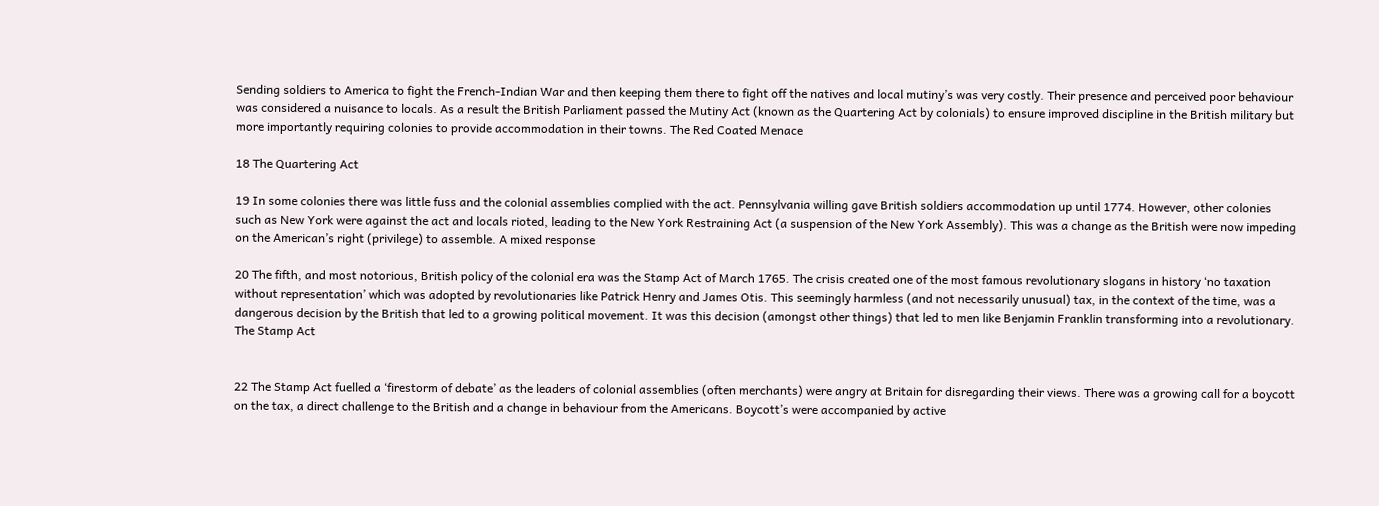Sending soldiers to America to fight the French-Indian War and then keeping them there to fight off the natives and local mutiny’s was very costly. Their presence and perceived poor behaviour was considered a nuisance to locals. As a result the British Parliament passed the Mutiny Act (known as the Quartering Act by colonials) to ensure improved discipline in the British military but more importantly requiring colonies to provide accommodation in their towns. The Red Coated Menace

18 The Quartering Act

19 In some colonies there was little fuss and the colonial assemblies complied with the act. Pennsylvania willing gave British soldiers accommodation up until 1774. However, other colonies such as New York were against the act and locals rioted, leading to the New York Restraining Act (a suspension of the New York Assembly). This was a change as the British were now impeding on the American’s right (privilege) to assemble. A mixed response

20 The fifth, and most notorious, British policy of the colonial era was the Stamp Act of March 1765. The crisis created one of the most famous revolutionary slogans in history ‘no taxation without representation’ which was adopted by revolutionaries like Patrick Henry and James Otis. This seemingly harmless (and not necessarily unusual) tax, in the context of the time, was a dangerous decision by the British that led to a growing political movement. It was this decision (amongst other things) that led to men like Benjamin Franklin transforming into a revolutionary. The Stamp Act


22 The Stamp Act fuelled a ‘firestorm of debate’ as the leaders of colonial assemblies (often merchants) were angry at Britain for disregarding their views. There was a growing call for a boycott on the tax, a direct challenge to the British and a change in behaviour from the Americans. Boycott’s were accompanied by active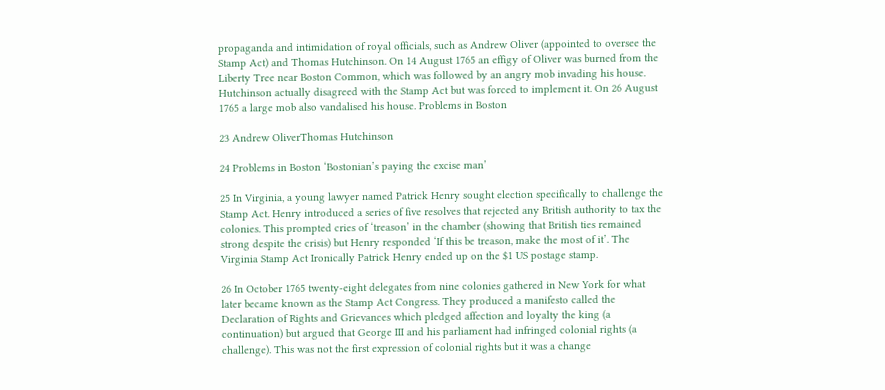propaganda and intimidation of royal officials, such as Andrew Oliver (appointed to oversee the Stamp Act) and Thomas Hutchinson. On 14 August 1765 an effigy of Oliver was burned from the Liberty Tree near Boston Common, which was followed by an angry mob invading his house. Hutchinson actually disagreed with the Stamp Act but was forced to implement it. On 26 August 1765 a large mob also vandalised his house. Problems in Boston

23 Andrew OliverThomas Hutchinson

24 Problems in Boston ‘Bostonian’s paying the excise man’

25 In Virginia, a young lawyer named Patrick Henry sought election specifically to challenge the Stamp Act. Henry introduced a series of five resolves that rejected any British authority to tax the colonies. This prompted cries of ‘treason’ in the chamber (showing that British ties remained strong despite the crisis) but Henry responded ‘If this be treason, make the most of it’. The Virginia Stamp Act Ironically Patrick Henry ended up on the $1 US postage stamp.

26 In October 1765 twenty-eight delegates from nine colonies gathered in New York for what later became known as the Stamp Act Congress. They produced a manifesto called the Declaration of Rights and Grievances which pledged affection and loyalty the king (a continuation) but argued that George III and his parliament had infringed colonial rights (a challenge). This was not the first expression of colonial rights but it was a change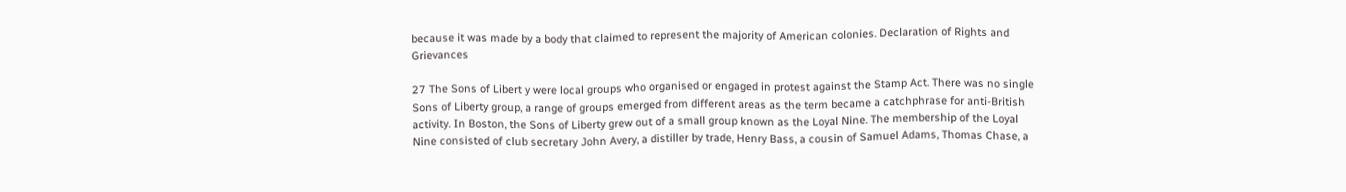because it was made by a body that claimed to represent the majority of American colonies. Declaration of Rights and Grievances

27 The Sons of Libert y were local groups who organised or engaged in protest against the Stamp Act. There was no single Sons of Liberty group, a range of groups emerged from different areas as the term became a catchphrase for anti-British activity. In Boston, the Sons of Liberty grew out of a small group known as the Loyal Nine. The membership of the Loyal Nine consisted of club secretary John Avery, a distiller by trade, Henry Bass, a cousin of Samuel Adams, Thomas Chase, a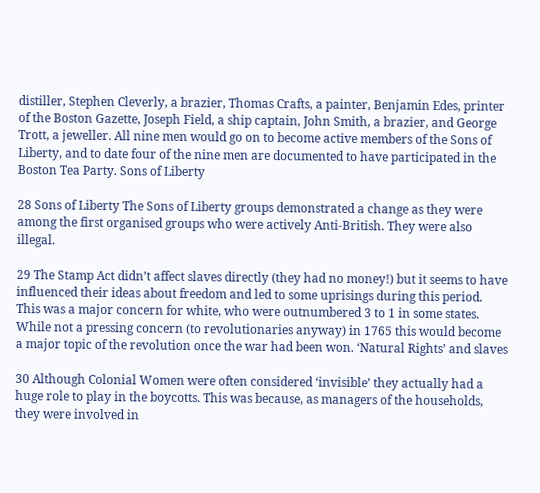distiller, Stephen Cleverly, a brazier, Thomas Crafts, a painter, Benjamin Edes, printer of the Boston Gazette, Joseph Field, a ship captain, John Smith, a brazier, and George Trott, a jeweller. All nine men would go on to become active members of the Sons of Liberty, and to date four of the nine men are documented to have participated in the Boston Tea Party. Sons of Liberty

28 Sons of Liberty The Sons of Liberty groups demonstrated a change as they were among the first organised groups who were actively Anti-British. They were also illegal.

29 The Stamp Act didn’t affect slaves directly (they had no money!) but it seems to have influenced their ideas about freedom and led to some uprisings during this period. This was a major concern for white, who were outnumbered 3 to 1 in some states. While not a pressing concern (to revolutionaries anyway) in 1765 this would become a major topic of the revolution once the war had been won. ‘Natural Rights’ and slaves

30 Although Colonial Women were often considered ‘invisible’ they actually had a huge role to play in the boycotts. This was because, as managers of the households, they were involved in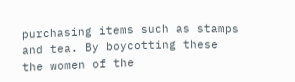purchasing items such as stamps and tea. By boycotting these the women of the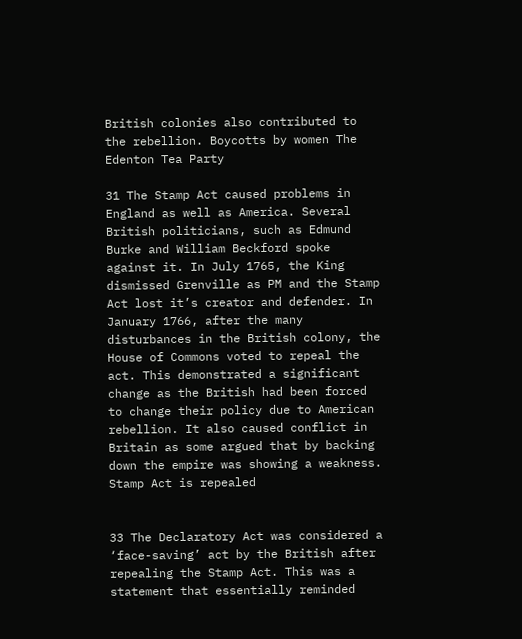British colonies also contributed to the rebellion. Boycotts by women The Edenton Tea Party

31 The Stamp Act caused problems in England as well as America. Several British politicians, such as Edmund Burke and William Beckford spoke against it. In July 1765, the King dismissed Grenville as PM and the Stamp Act lost it’s creator and defender. In January 1766, after the many disturbances in the British colony, the House of Commons voted to repeal the act. This demonstrated a significant change as the British had been forced to change their policy due to American rebellion. It also caused conflict in Britain as some argued that by backing down the empire was showing a weakness. Stamp Act is repealed


33 The Declaratory Act was considered a ‘face-saving’ act by the British after repealing the Stamp Act. This was a statement that essentially reminded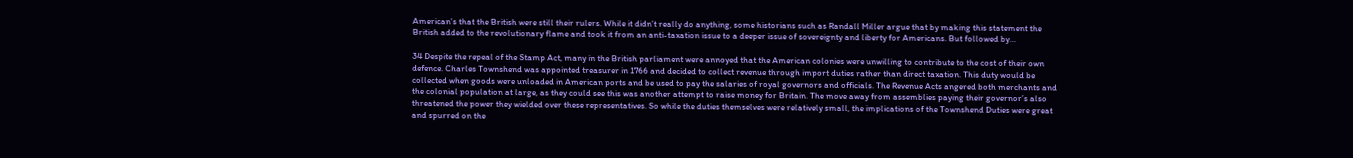American’s that the British were still their rulers. While it didn’t really do anything, some historians such as Randall Miller argue that by making this statement the British added to the revolutionary flame and took it from an anti-taxation issue to a deeper issue of sovereignty and liberty for Americans. But followed by…

34 Despite the repeal of the Stamp Act, many in the British parliament were annoyed that the American colonies were unwilling to contribute to the cost of their own defence. Charles Townshend was appointed treasurer in 1766 and decided to collect revenue through import duties rather than direct taxation. This duty would be collected when goods were unloaded in American ports and be used to pay the salaries of royal governors and officials. The Revenue Acts angered both merchants and the colonial population at large, as they could see this was another attempt to raise money for Britain. The move away from assemblies paying their governor’s also threatened the power they wielded over these representatives. So while the duties themselves were relatively small, the implications of the Townshend Duties were great and spurred on the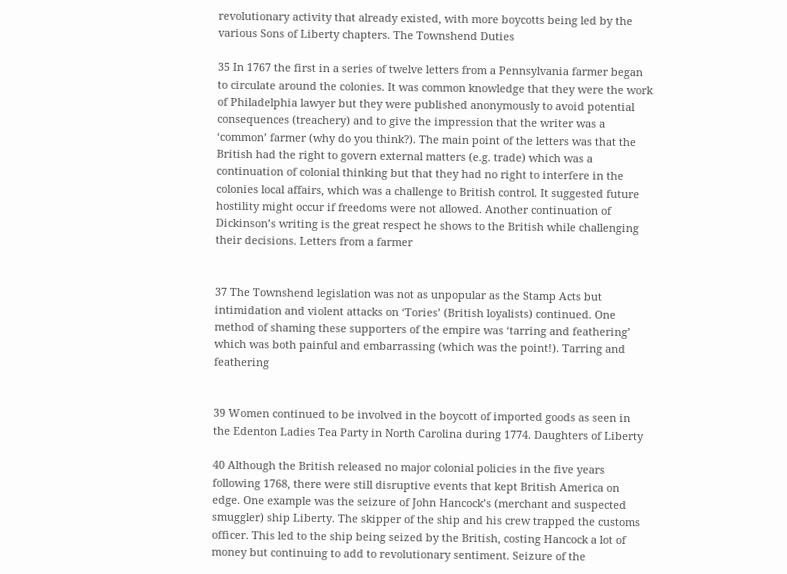revolutionary activity that already existed, with more boycotts being led by the various Sons of Liberty chapters. The Townshend Duties

35 In 1767 the first in a series of twelve letters from a Pennsylvania farmer began to circulate around the colonies. It was common knowledge that they were the work of Philadelphia lawyer but they were published anonymously to avoid potential consequences (treachery) and to give the impression that the writer was a ‘common’ farmer (why do you think?). The main point of the letters was that the British had the right to govern external matters (e.g. trade) which was a continuation of colonial thinking but that they had no right to interfere in the colonies local affairs, which was a challenge to British control. It suggested future hostility might occur if freedoms were not allowed. Another continuation of Dickinson’s writing is the great respect he shows to the British while challenging their decisions. Letters from a farmer


37 The Townshend legislation was not as unpopular as the Stamp Acts but intimidation and violent attacks on ‘Tories’ (British loyalists) continued. One method of shaming these supporters of the empire was ‘tarring and feathering’ which was both painful and embarrassing (which was the point!). Tarring and feathering


39 Women continued to be involved in the boycott of imported goods as seen in the Edenton Ladies Tea Party in North Carolina during 1774. Daughters of Liberty

40 Although the British released no major colonial policies in the five years following 1768, there were still disruptive events that kept British America on edge. One example was the seizure of John Hancock’s (merchant and suspected smuggler) ship Liberty. The skipper of the ship and his crew trapped the customs officer. This led to the ship being seized by the British, costing Hancock a lot of money but continuing to add to revolutionary sentiment. Seizure of the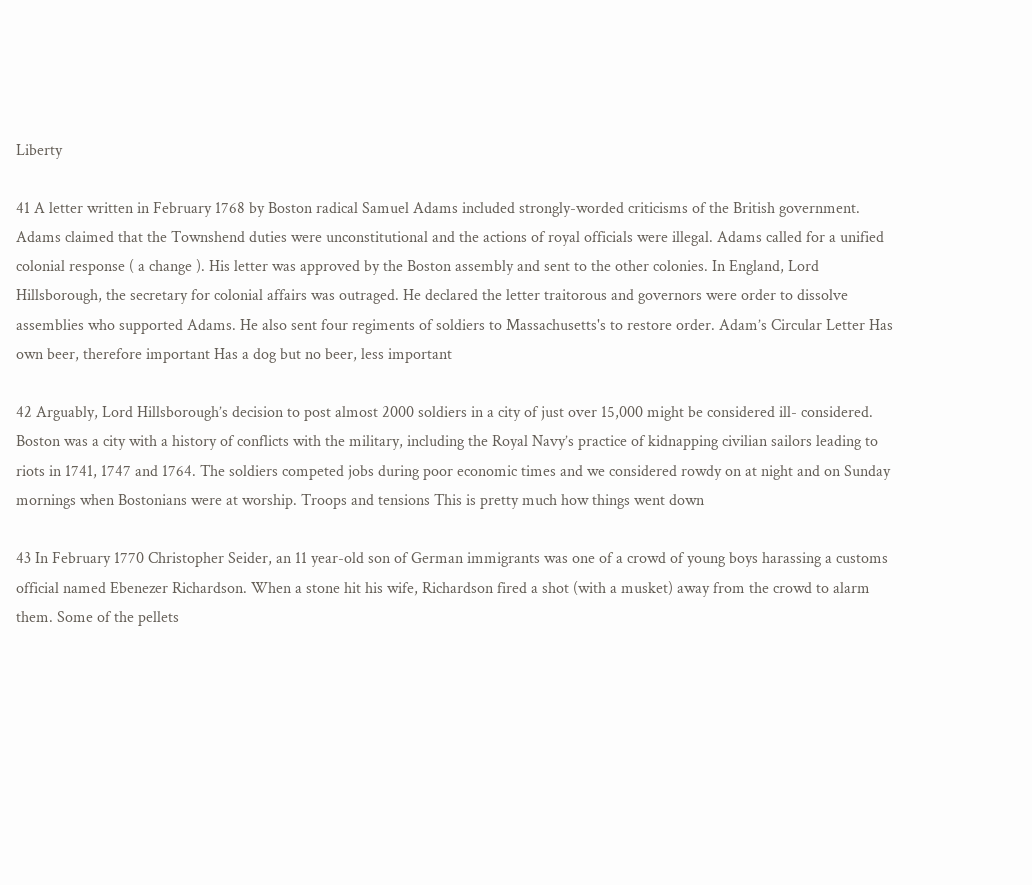Liberty

41 A letter written in February 1768 by Boston radical Samuel Adams included strongly-worded criticisms of the British government. Adams claimed that the Townshend duties were unconstitutional and the actions of royal officials were illegal. Adams called for a unified colonial response ( a change ). His letter was approved by the Boston assembly and sent to the other colonies. In England, Lord Hillsborough, the secretary for colonial affairs was outraged. He declared the letter traitorous and governors were order to dissolve assemblies who supported Adams. He also sent four regiments of soldiers to Massachusetts's to restore order. Adam’s Circular Letter Has own beer, therefore important Has a dog but no beer, less important

42 Arguably, Lord Hillsborough’s decision to post almost 2000 soldiers in a city of just over 15,000 might be considered ill- considered. Boston was a city with a history of conflicts with the military, including the Royal Navy’s practice of kidnapping civilian sailors leading to riots in 1741, 1747 and 1764. The soldiers competed jobs during poor economic times and we considered rowdy on at night and on Sunday mornings when Bostonians were at worship. Troops and tensions This is pretty much how things went down

43 In February 1770 Christopher Seider, an 11 year-old son of German immigrants was one of a crowd of young boys harassing a customs official named Ebenezer Richardson. When a stone hit his wife, Richardson fired a shot (with a musket) away from the crowd to alarm them. Some of the pellets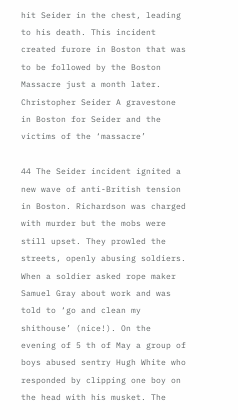hit Seider in the chest, leading to his death. This incident created furore in Boston that was to be followed by the Boston Massacre just a month later. Christopher Seider A gravestone in Boston for Seider and the victims of the ‘massacre’

44 The Seider incident ignited a new wave of anti-British tension in Boston. Richardson was charged with murder but the mobs were still upset. They prowled the streets, openly abusing soldiers. When a soldier asked rope maker Samuel Gray about work and was told to ‘go and clean my shithouse’ (nice!). On the evening of 5 th of May a group of boys abused sentry Hugh White who responded by clipping one boy on the head with his musket. The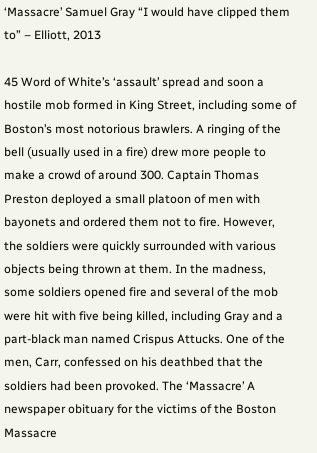‘Massacre’ Samuel Gray “I would have clipped them to” – Elliott, 2013

45 Word of White’s ‘assault’ spread and soon a hostile mob formed in King Street, including some of Boston’s most notorious brawlers. A ringing of the bell (usually used in a fire) drew more people to make a crowd of around 300. Captain Thomas Preston deployed a small platoon of men with bayonets and ordered them not to fire. However, the soldiers were quickly surrounded with various objects being thrown at them. In the madness, some soldiers opened fire and several of the mob were hit with five being killed, including Gray and a part-black man named Crispus Attucks. One of the men, Carr, confessed on his deathbed that the soldiers had been provoked. The ‘Massacre’ A newspaper obituary for the victims of the Boston Massacre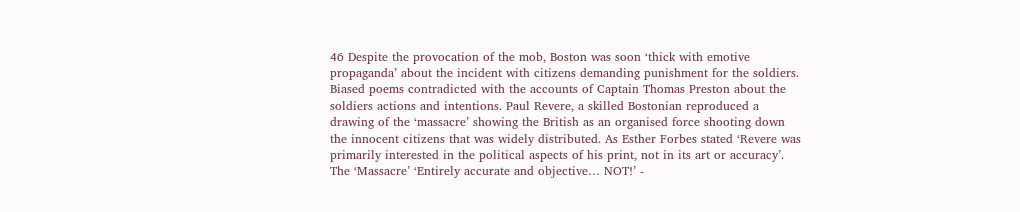46 Despite the provocation of the mob, Boston was soon ‘thick with emotive propaganda’ about the incident with citizens demanding punishment for the soldiers. Biased poems contradicted with the accounts of Captain Thomas Preston about the soldiers actions and intentions. Paul Revere, a skilled Bostonian reproduced a drawing of the ‘massacre’ showing the British as an organised force shooting down the innocent citizens that was widely distributed. As Esther Forbes stated ‘Revere was primarily interested in the political aspects of his print, not in its art or accuracy’. The ‘Massacre’ ‘Entirely accurate and objective… NOT!’ -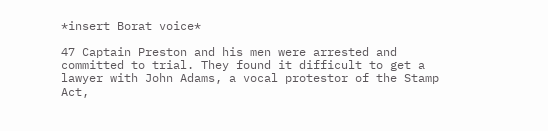*insert Borat voice*

47 Captain Preston and his men were arrested and committed to trial. They found it difficult to get a lawyer with John Adams, a vocal protestor of the Stamp Act,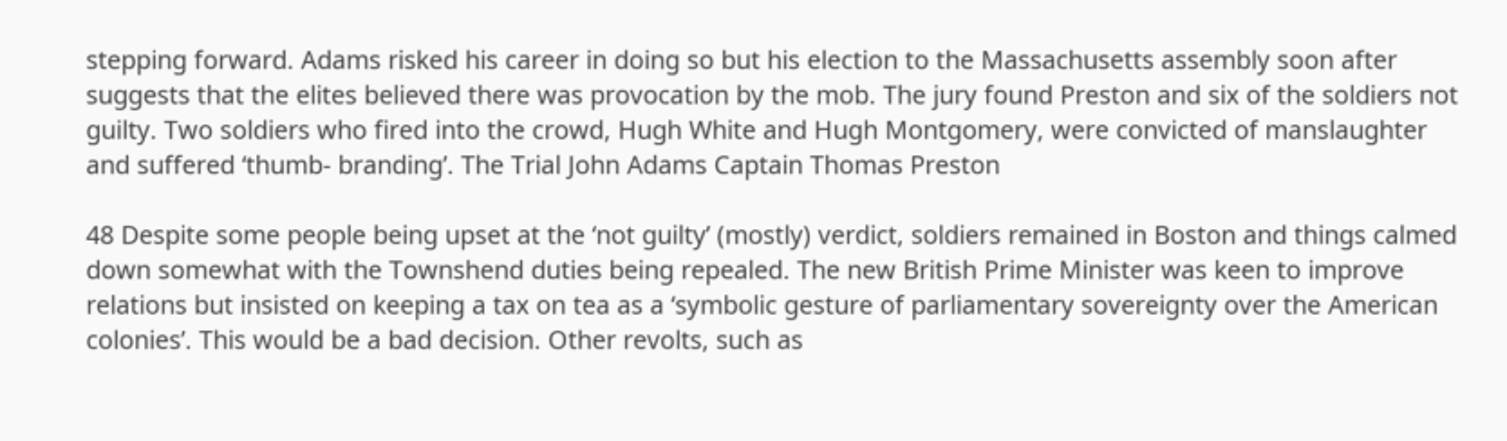stepping forward. Adams risked his career in doing so but his election to the Massachusetts assembly soon after suggests that the elites believed there was provocation by the mob. The jury found Preston and six of the soldiers not guilty. Two soldiers who fired into the crowd, Hugh White and Hugh Montgomery, were convicted of manslaughter and suffered ‘thumb- branding’. The Trial John Adams Captain Thomas Preston

48 Despite some people being upset at the ‘not guilty’ (mostly) verdict, soldiers remained in Boston and things calmed down somewhat with the Townshend duties being repealed. The new British Prime Minister was keen to improve relations but insisted on keeping a tax on tea as a ‘symbolic gesture of parliamentary sovereignty over the American colonies’. This would be a bad decision. Other revolts, such as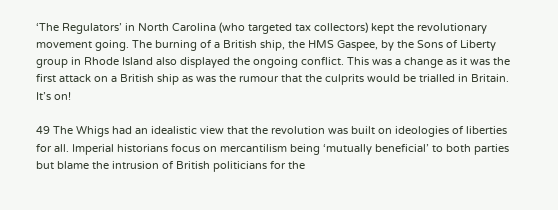‘The Regulators’ in North Carolina (who targeted tax collectors) kept the revolutionary movement going. The burning of a British ship, the HMS Gaspee, by the Sons of Liberty group in Rhode Island also displayed the ongoing conflict. This was a change as it was the first attack on a British ship as was the rumour that the culprits would be trialled in Britain. It’s on!

49 The Whigs had an idealistic view that the revolution was built on ideologies of liberties for all. Imperial historians focus on mercantilism being ‘mutually beneficial’ to both parties but blame the intrusion of British politicians for the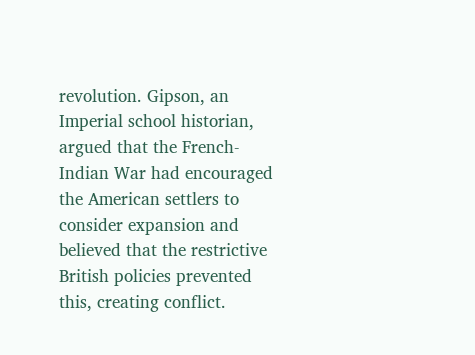revolution. Gipson, an Imperial school historian, argued that the French-Indian War had encouraged the American settlers to consider expansion and believed that the restrictive British policies prevented this, creating conflict.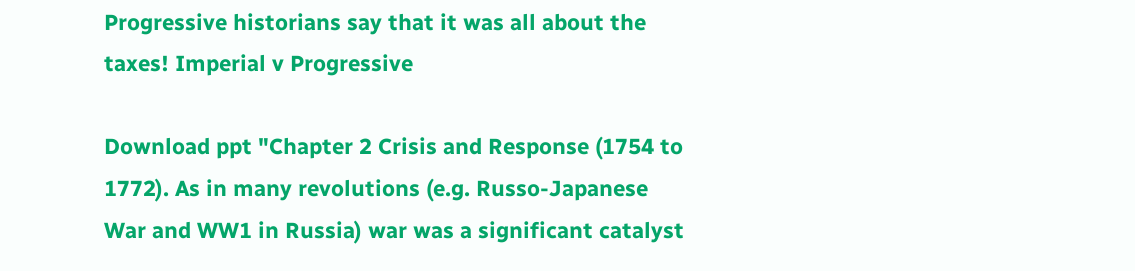Progressive historians say that it was all about the taxes! Imperial v Progressive

Download ppt "Chapter 2 Crisis and Response (1754 to 1772). As in many revolutions (e.g. Russo-Japanese War and WW1 in Russia) war was a significant catalyst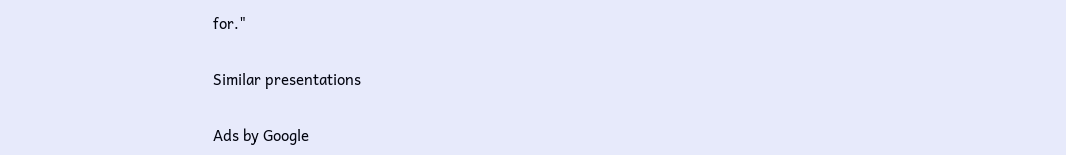for."

Similar presentations

Ads by Google